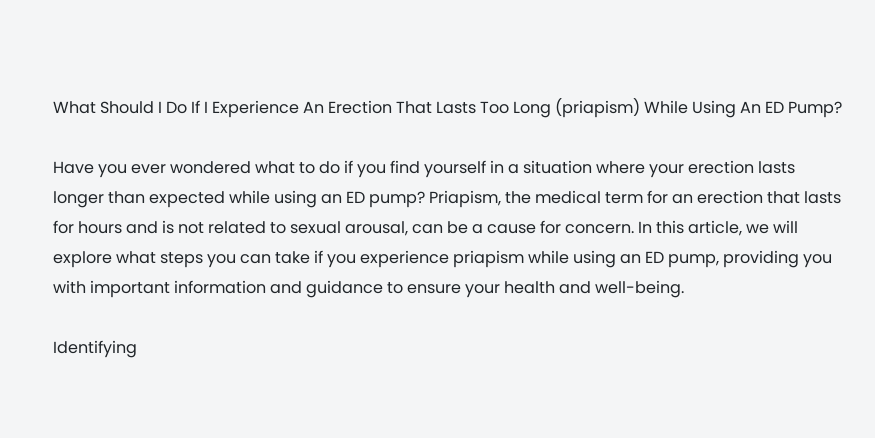What Should I Do If I Experience An Erection That Lasts Too Long (priapism) While Using An ED Pump?

Have you ever wondered what to do if you find yourself in a situation where your erection lasts longer than expected while using an ED pump? Priapism, the medical term for an erection that lasts for hours and is not related to sexual arousal, can be a cause for concern. In this article, we will explore what steps you can take if you experience priapism while using an ED pump, providing you with important information and guidance to ensure your health and well-being.

Identifying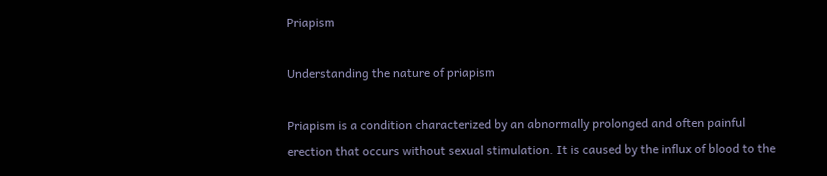Priapism

Understanding the nature of priapism

Priapism is a condition characterized by an abnormally prolonged and often painful erection that occurs without sexual stimulation. It is caused by the influx of blood to the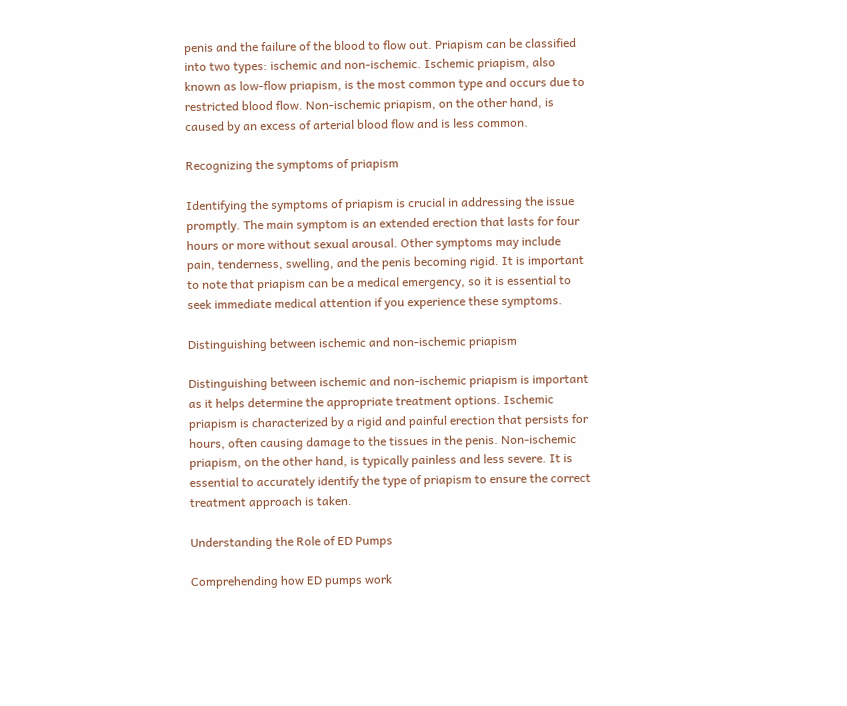penis and the failure of the blood to flow out. Priapism can be classified into two types: ischemic and non-ischemic. Ischemic priapism, also known as low-flow priapism, is the most common type and occurs due to restricted blood flow. Non-ischemic priapism, on the other hand, is caused by an excess of arterial blood flow and is less common.

Recognizing the symptoms of priapism

Identifying the symptoms of priapism is crucial in addressing the issue promptly. The main symptom is an extended erection that lasts for four hours or more without sexual arousal. Other symptoms may include pain, tenderness, swelling, and the penis becoming rigid. It is important to note that priapism can be a medical emergency, so it is essential to seek immediate medical attention if you experience these symptoms.

Distinguishing between ischemic and non-ischemic priapism

Distinguishing between ischemic and non-ischemic priapism is important as it helps determine the appropriate treatment options. Ischemic priapism is characterized by a rigid and painful erection that persists for hours, often causing damage to the tissues in the penis. Non-ischemic priapism, on the other hand, is typically painless and less severe. It is essential to accurately identify the type of priapism to ensure the correct treatment approach is taken.

Understanding the Role of ED Pumps

Comprehending how ED pumps work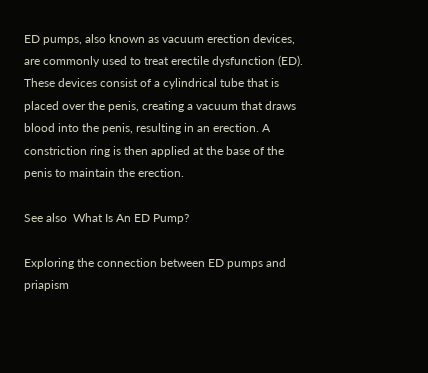ED pumps, also known as vacuum erection devices, are commonly used to treat erectile dysfunction (ED). These devices consist of a cylindrical tube that is placed over the penis, creating a vacuum that draws blood into the penis, resulting in an erection. A constriction ring is then applied at the base of the penis to maintain the erection.

See also  What Is An ED Pump?

Exploring the connection between ED pumps and priapism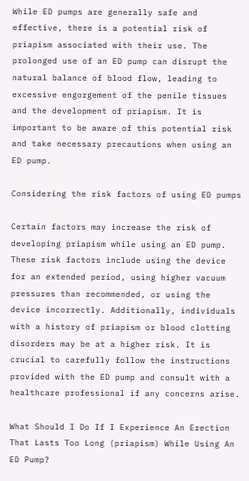While ED pumps are generally safe and effective, there is a potential risk of priapism associated with their use. The prolonged use of an ED pump can disrupt the natural balance of blood flow, leading to excessive engorgement of the penile tissues and the development of priapism. It is important to be aware of this potential risk and take necessary precautions when using an ED pump.

Considering the risk factors of using ED pumps

Certain factors may increase the risk of developing priapism while using an ED pump. These risk factors include using the device for an extended period, using higher vacuum pressures than recommended, or using the device incorrectly. Additionally, individuals with a history of priapism or blood clotting disorders may be at a higher risk. It is crucial to carefully follow the instructions provided with the ED pump and consult with a healthcare professional if any concerns arise.

What Should I Do If I Experience An Erection That Lasts Too Long (priapism) While Using An ED Pump?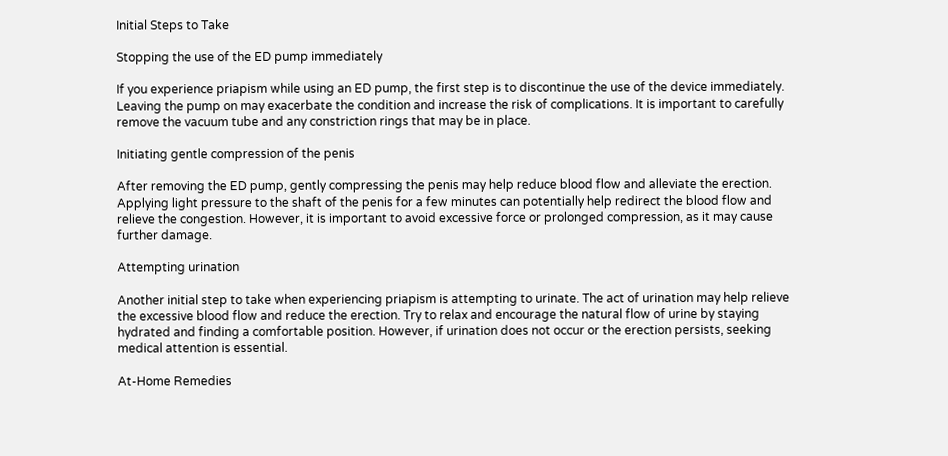Initial Steps to Take

Stopping the use of the ED pump immediately

If you experience priapism while using an ED pump, the first step is to discontinue the use of the device immediately. Leaving the pump on may exacerbate the condition and increase the risk of complications. It is important to carefully remove the vacuum tube and any constriction rings that may be in place.

Initiating gentle compression of the penis

After removing the ED pump, gently compressing the penis may help reduce blood flow and alleviate the erection. Applying light pressure to the shaft of the penis for a few minutes can potentially help redirect the blood flow and relieve the congestion. However, it is important to avoid excessive force or prolonged compression, as it may cause further damage.

Attempting urination

Another initial step to take when experiencing priapism is attempting to urinate. The act of urination may help relieve the excessive blood flow and reduce the erection. Try to relax and encourage the natural flow of urine by staying hydrated and finding a comfortable position. However, if urination does not occur or the erection persists, seeking medical attention is essential.

At-Home Remedies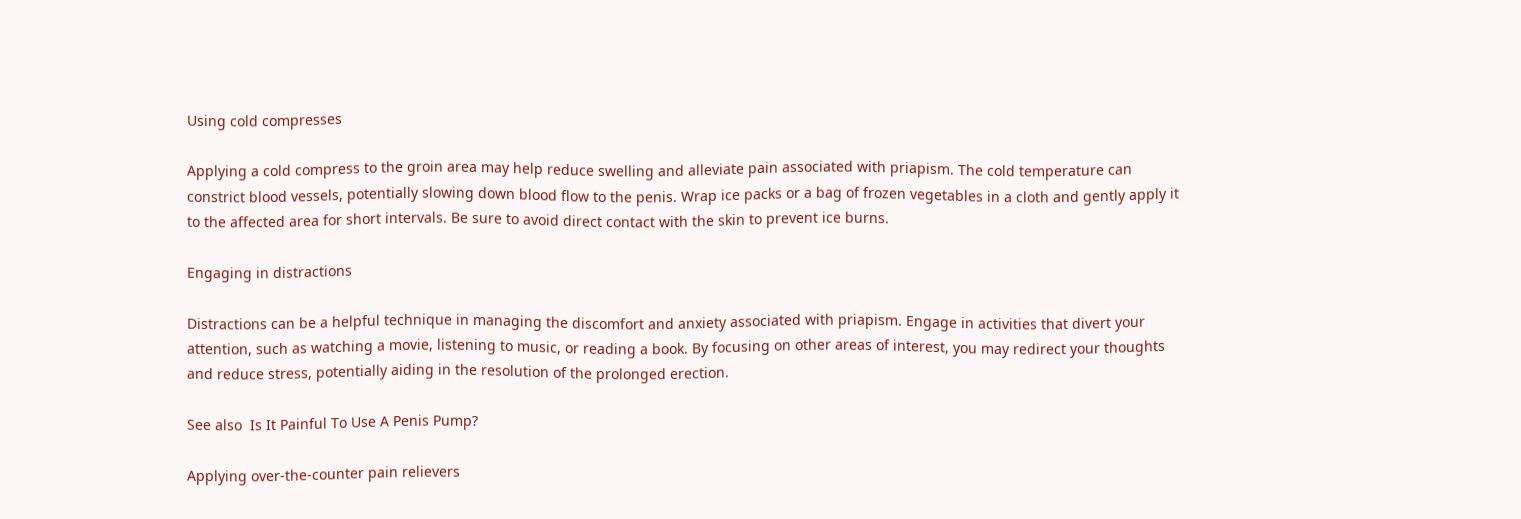Using cold compresses

Applying a cold compress to the groin area may help reduce swelling and alleviate pain associated with priapism. The cold temperature can constrict blood vessels, potentially slowing down blood flow to the penis. Wrap ice packs or a bag of frozen vegetables in a cloth and gently apply it to the affected area for short intervals. Be sure to avoid direct contact with the skin to prevent ice burns.

Engaging in distractions

Distractions can be a helpful technique in managing the discomfort and anxiety associated with priapism. Engage in activities that divert your attention, such as watching a movie, listening to music, or reading a book. By focusing on other areas of interest, you may redirect your thoughts and reduce stress, potentially aiding in the resolution of the prolonged erection.

See also  Is It Painful To Use A Penis Pump?

Applying over-the-counter pain relievers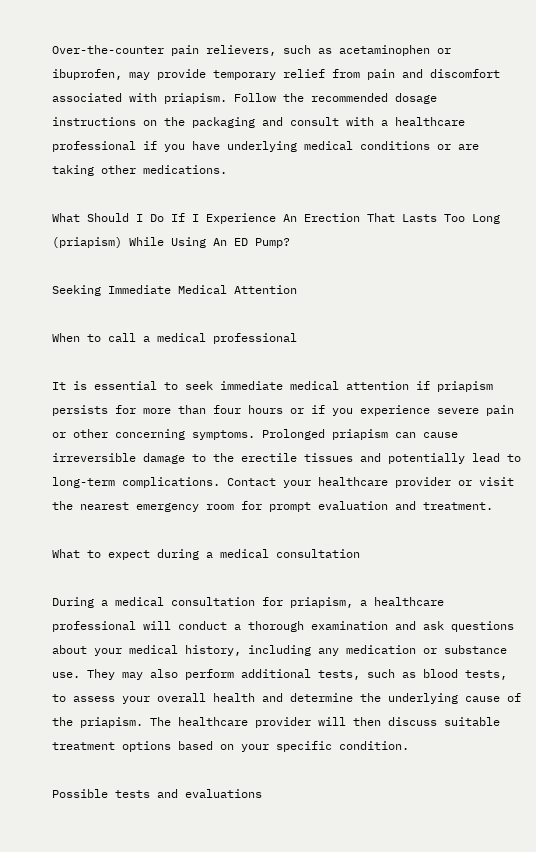Over-the-counter pain relievers, such as acetaminophen or ibuprofen, may provide temporary relief from pain and discomfort associated with priapism. Follow the recommended dosage instructions on the packaging and consult with a healthcare professional if you have underlying medical conditions or are taking other medications.

What Should I Do If I Experience An Erection That Lasts Too Long (priapism) While Using An ED Pump?

Seeking Immediate Medical Attention

When to call a medical professional

It is essential to seek immediate medical attention if priapism persists for more than four hours or if you experience severe pain or other concerning symptoms. Prolonged priapism can cause irreversible damage to the erectile tissues and potentially lead to long-term complications. Contact your healthcare provider or visit the nearest emergency room for prompt evaluation and treatment.

What to expect during a medical consultation

During a medical consultation for priapism, a healthcare professional will conduct a thorough examination and ask questions about your medical history, including any medication or substance use. They may also perform additional tests, such as blood tests, to assess your overall health and determine the underlying cause of the priapism. The healthcare provider will then discuss suitable treatment options based on your specific condition.

Possible tests and evaluations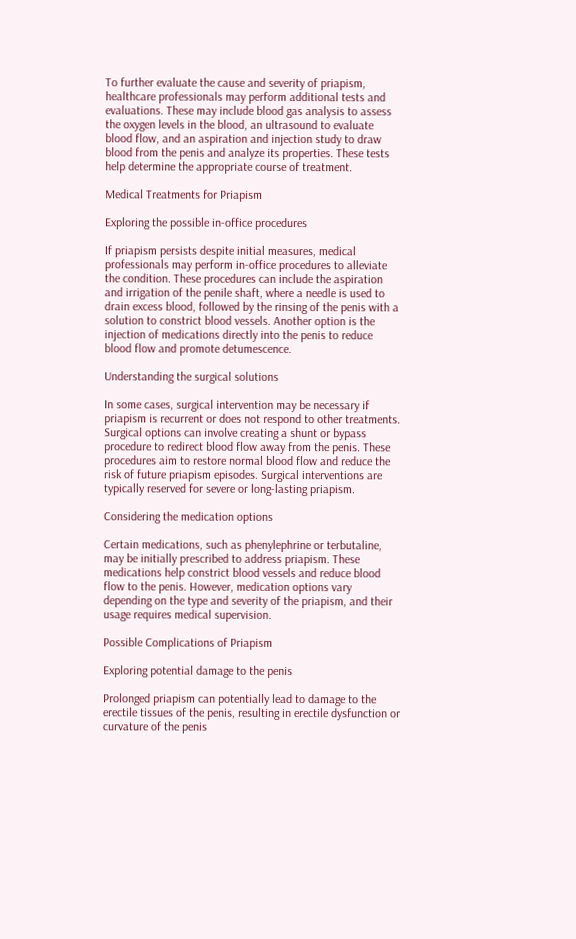To further evaluate the cause and severity of priapism, healthcare professionals may perform additional tests and evaluations. These may include blood gas analysis to assess the oxygen levels in the blood, an ultrasound to evaluate blood flow, and an aspiration and injection study to draw blood from the penis and analyze its properties. These tests help determine the appropriate course of treatment.

Medical Treatments for Priapism

Exploring the possible in-office procedures

If priapism persists despite initial measures, medical professionals may perform in-office procedures to alleviate the condition. These procedures can include the aspiration and irrigation of the penile shaft, where a needle is used to drain excess blood, followed by the rinsing of the penis with a solution to constrict blood vessels. Another option is the injection of medications directly into the penis to reduce blood flow and promote detumescence.

Understanding the surgical solutions

In some cases, surgical intervention may be necessary if priapism is recurrent or does not respond to other treatments. Surgical options can involve creating a shunt or bypass procedure to redirect blood flow away from the penis. These procedures aim to restore normal blood flow and reduce the risk of future priapism episodes. Surgical interventions are typically reserved for severe or long-lasting priapism.

Considering the medication options

Certain medications, such as phenylephrine or terbutaline, may be initially prescribed to address priapism. These medications help constrict blood vessels and reduce blood flow to the penis. However, medication options vary depending on the type and severity of the priapism, and their usage requires medical supervision.

Possible Complications of Priapism

Exploring potential damage to the penis

Prolonged priapism can potentially lead to damage to the erectile tissues of the penis, resulting in erectile dysfunction or curvature of the penis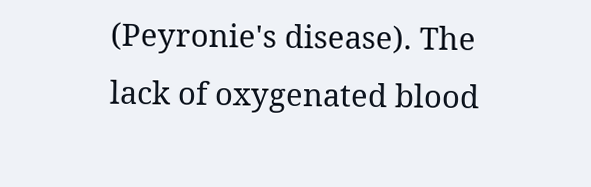(Peyronie's disease). The lack of oxygenated blood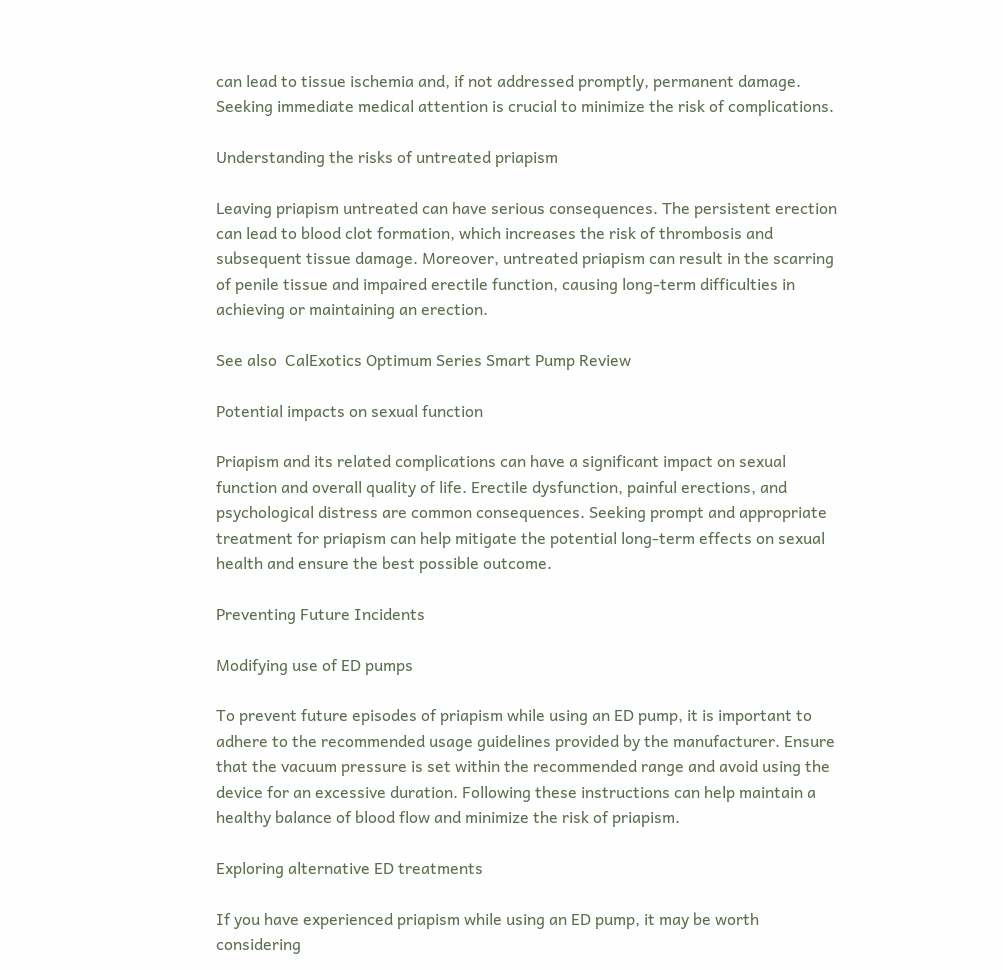can lead to tissue ischemia and, if not addressed promptly, permanent damage. Seeking immediate medical attention is crucial to minimize the risk of complications.

Understanding the risks of untreated priapism

Leaving priapism untreated can have serious consequences. The persistent erection can lead to blood clot formation, which increases the risk of thrombosis and subsequent tissue damage. Moreover, untreated priapism can result in the scarring of penile tissue and impaired erectile function, causing long-term difficulties in achieving or maintaining an erection.

See also  CalExotics Optimum Series Smart Pump Review

Potential impacts on sexual function

Priapism and its related complications can have a significant impact on sexual function and overall quality of life. Erectile dysfunction, painful erections, and psychological distress are common consequences. Seeking prompt and appropriate treatment for priapism can help mitigate the potential long-term effects on sexual health and ensure the best possible outcome.

Preventing Future Incidents

Modifying use of ED pumps

To prevent future episodes of priapism while using an ED pump, it is important to adhere to the recommended usage guidelines provided by the manufacturer. Ensure that the vacuum pressure is set within the recommended range and avoid using the device for an excessive duration. Following these instructions can help maintain a healthy balance of blood flow and minimize the risk of priapism.

Exploring alternative ED treatments

If you have experienced priapism while using an ED pump, it may be worth considering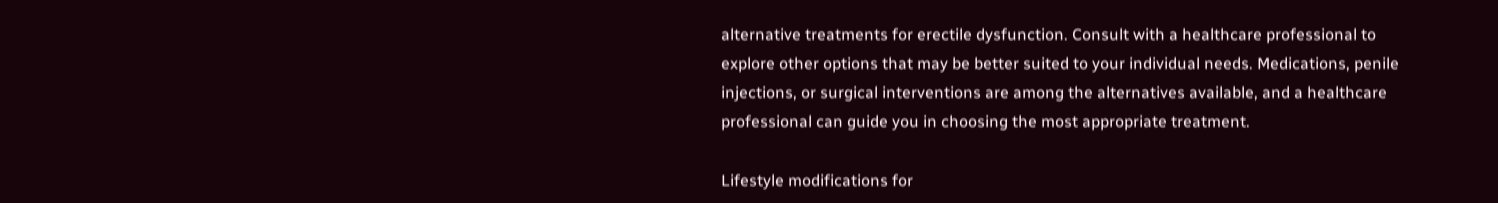alternative treatments for erectile dysfunction. Consult with a healthcare professional to explore other options that may be better suited to your individual needs. Medications, penile injections, or surgical interventions are among the alternatives available, and a healthcare professional can guide you in choosing the most appropriate treatment.

Lifestyle modifications for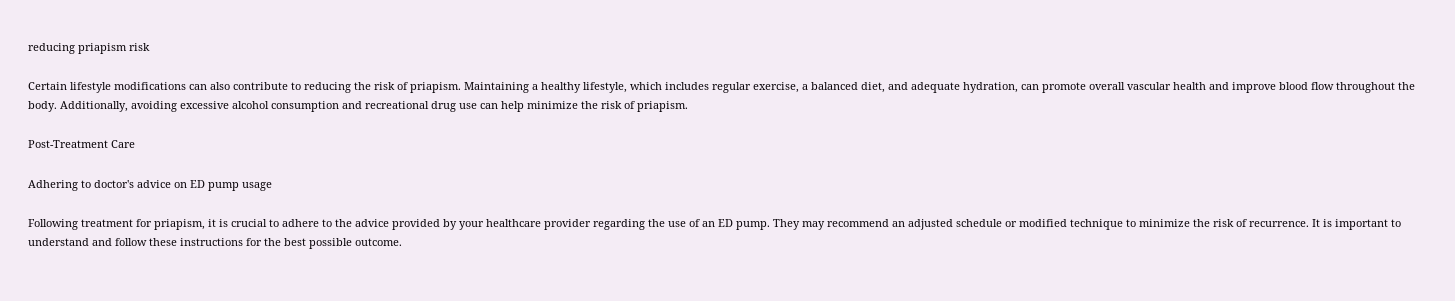reducing priapism risk

Certain lifestyle modifications can also contribute to reducing the risk of priapism. Maintaining a healthy lifestyle, which includes regular exercise, a balanced diet, and adequate hydration, can promote overall vascular health and improve blood flow throughout the body. Additionally, avoiding excessive alcohol consumption and recreational drug use can help minimize the risk of priapism.

Post-Treatment Care

Adhering to doctor's advice on ED pump usage

Following treatment for priapism, it is crucial to adhere to the advice provided by your healthcare provider regarding the use of an ED pump. They may recommend an adjusted schedule or modified technique to minimize the risk of recurrence. It is important to understand and follow these instructions for the best possible outcome.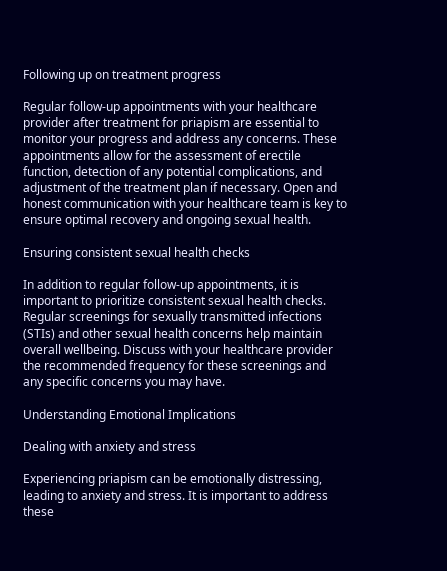Following up on treatment progress

Regular follow-up appointments with your healthcare provider after treatment for priapism are essential to monitor your progress and address any concerns. These appointments allow for the assessment of erectile function, detection of any potential complications, and adjustment of the treatment plan if necessary. Open and honest communication with your healthcare team is key to ensure optimal recovery and ongoing sexual health.

Ensuring consistent sexual health checks

In addition to regular follow-up appointments, it is important to prioritize consistent sexual health checks. Regular screenings for sexually transmitted infections (STIs) and other sexual health concerns help maintain overall wellbeing. Discuss with your healthcare provider the recommended frequency for these screenings and any specific concerns you may have.

Understanding Emotional Implications

Dealing with anxiety and stress

Experiencing priapism can be emotionally distressing, leading to anxiety and stress. It is important to address these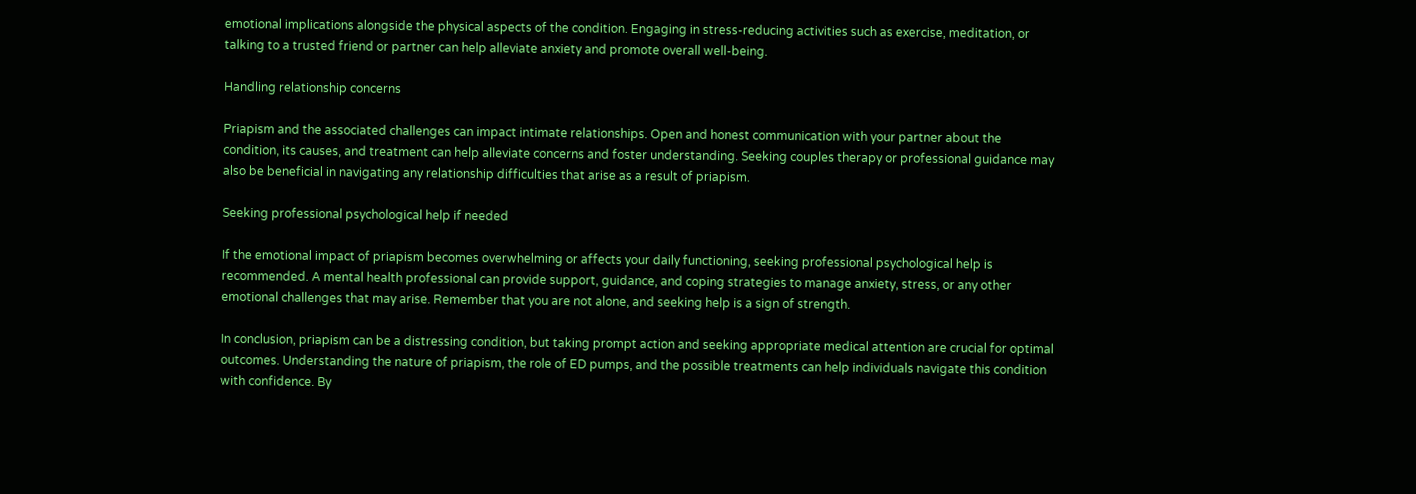emotional implications alongside the physical aspects of the condition. Engaging in stress-reducing activities such as exercise, meditation, or talking to a trusted friend or partner can help alleviate anxiety and promote overall well-being.

Handling relationship concerns

Priapism and the associated challenges can impact intimate relationships. Open and honest communication with your partner about the condition, its causes, and treatment can help alleviate concerns and foster understanding. Seeking couples therapy or professional guidance may also be beneficial in navigating any relationship difficulties that arise as a result of priapism.

Seeking professional psychological help if needed

If the emotional impact of priapism becomes overwhelming or affects your daily functioning, seeking professional psychological help is recommended. A mental health professional can provide support, guidance, and coping strategies to manage anxiety, stress, or any other emotional challenges that may arise. Remember that you are not alone, and seeking help is a sign of strength.

In conclusion, priapism can be a distressing condition, but taking prompt action and seeking appropriate medical attention are crucial for optimal outcomes. Understanding the nature of priapism, the role of ED pumps, and the possible treatments can help individuals navigate this condition with confidence. By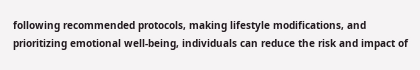following recommended protocols, making lifestyle modifications, and prioritizing emotional well-being, individuals can reduce the risk and impact of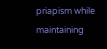priapism while maintaining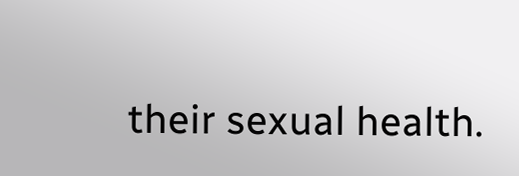their sexual health.